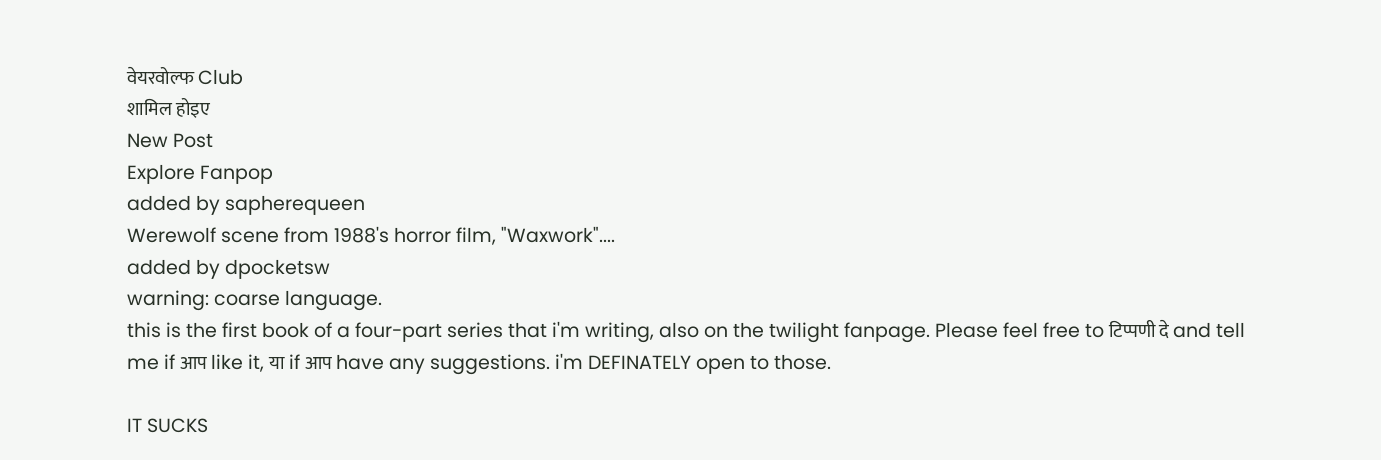वेयरवोल्फ Club
शामिल होइए
New Post
Explore Fanpop
added by sapherequeen
Werewolf scene from 1988's horror film, "Waxwork"....
added by dpocketsw
warning: coarse language.
this is the first book of a four-part series that i'm writing, also on the twilight fanpage. Please feel free to टिप्पणी दे and tell me if आप like it, या if आप have any suggestions. i'm DEFINATELY open to those.

IT SUCKS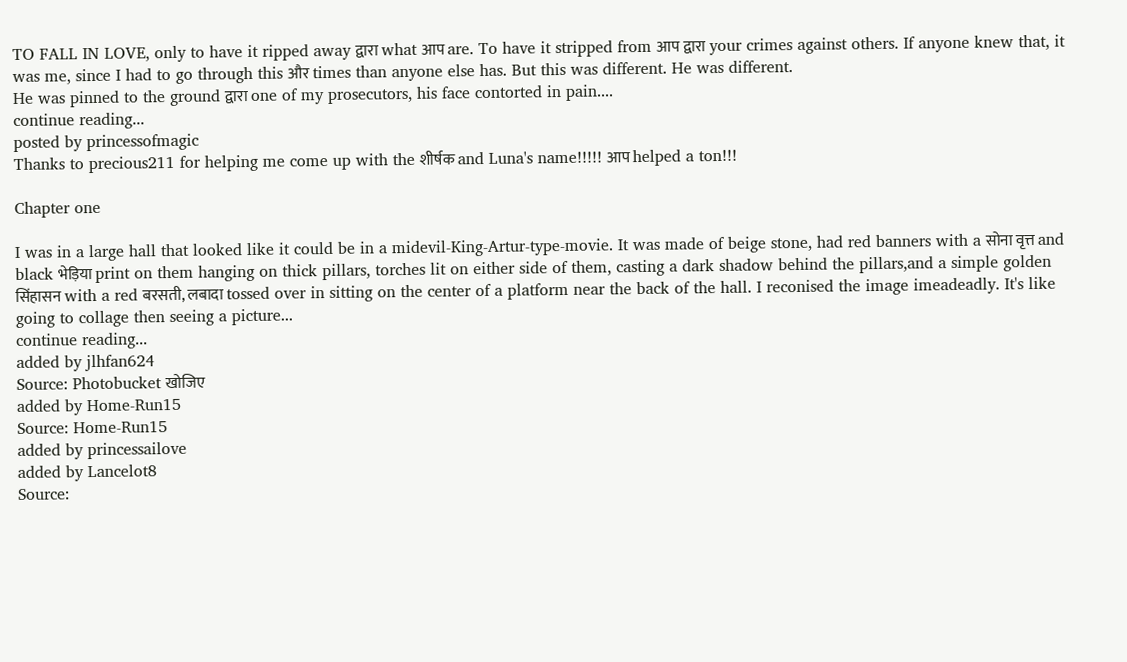TO FALL IN LOVE, only to have it ripped away द्वारा what आप are. To have it stripped from आप द्वारा your crimes against others. If anyone knew that, it was me, since I had to go through this और times than anyone else has. But this was different. He was different.
He was pinned to the ground द्वारा one of my prosecutors, his face contorted in pain....
continue reading...
posted by princessofmagic
Thanks to precious211 for helping me come up with the शीर्षक and Luna's name!!!!! आप helped a ton!!!

Chapter one

I was in a large hall that looked like it could be in a midevil-King-Artur-type-movie. It was made of beige stone, had red banners with a सोना वृत्त and black भेड़िया print on them hanging on thick pillars, torches lit on either side of them, casting a dark shadow behind the pillars,and a simple golden सिंहासन with a red बरसती, लबादा tossed over in sitting on the center of a platform near the back of the hall. I reconised the image imeadeadly. It's like going to collage then seeing a picture...
continue reading...
added by jlhfan624
Source: Photobucket खोजिए
added by Home-Run15
Source: Home-Run15
added by princessailove
added by Lancelot8
Source: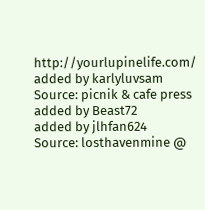http://yourlupinelife.com/
added by karlyluvsam
Source: picnik & cafe press
added by Beast72
added by jlhfan624
Source: losthavenmine @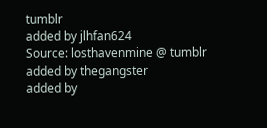tumblr
added by jlhfan624
Source: losthavenmine @ tumblr
added by thegangster
added by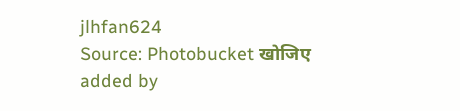jlhfan624
Source: Photobucket खोजिए
added by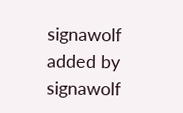signawolf
added by signawolf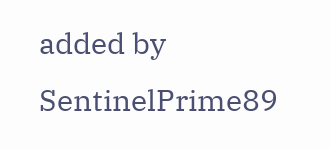added by SentinelPrime89